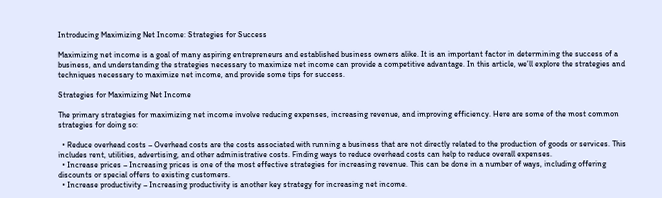Introducing Maximizing Net Income: Strategies for Success

Maximizing net income is a goal of many aspiring entrepreneurs and established business owners alike. It is an important factor in determining the success of a business, and understanding the strategies necessary to maximize net income can provide a competitive advantage. In this article, we’ll explore the strategies and techniques necessary to maximize net income, and provide some tips for success.

Strategies for Maximizing Net Income

The primary strategies for maximizing net income involve reducing expenses, increasing revenue, and improving efficiency. Here are some of the most common strategies for doing so:

  • Reduce overhead costs – Overhead costs are the costs associated with running a business that are not directly related to the production of goods or services. This includes rent, utilities, advertising, and other administrative costs. Finding ways to reduce overhead costs can help to reduce overall expenses.
  • Increase prices – Increasing prices is one of the most effective strategies for increasing revenue. This can be done in a number of ways, including offering discounts or special offers to existing customers.
  • Increase productivity – Increasing productivity is another key strategy for increasing net income.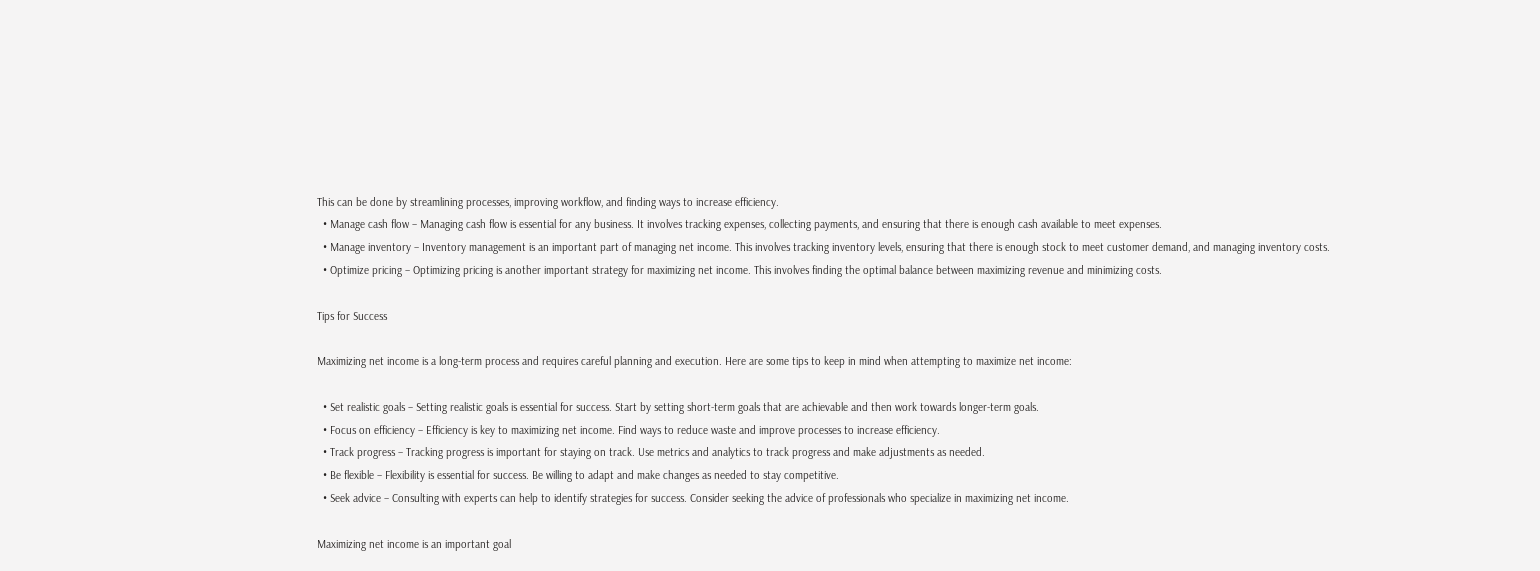This can be done by streamlining processes, improving workflow, and finding ways to increase efficiency.
  • Manage cash flow – Managing cash flow is essential for any business. It involves tracking expenses, collecting payments, and ensuring that there is enough cash available to meet expenses.
  • Manage inventory – Inventory management is an important part of managing net income. This involves tracking inventory levels, ensuring that there is enough stock to meet customer demand, and managing inventory costs.
  • Optimize pricing – Optimizing pricing is another important strategy for maximizing net income. This involves finding the optimal balance between maximizing revenue and minimizing costs.

Tips for Success

Maximizing net income is a long-term process and requires careful planning and execution. Here are some tips to keep in mind when attempting to maximize net income:

  • Set realistic goals – Setting realistic goals is essential for success. Start by setting short-term goals that are achievable and then work towards longer-term goals.
  • Focus on efficiency – Efficiency is key to maximizing net income. Find ways to reduce waste and improve processes to increase efficiency.
  • Track progress – Tracking progress is important for staying on track. Use metrics and analytics to track progress and make adjustments as needed.
  • Be flexible – Flexibility is essential for success. Be willing to adapt and make changes as needed to stay competitive.
  • Seek advice – Consulting with experts can help to identify strategies for success. Consider seeking the advice of professionals who specialize in maximizing net income.

Maximizing net income is an important goal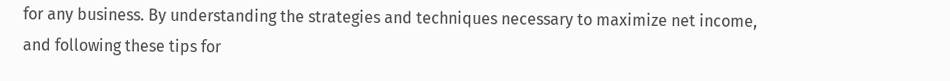for any business. By understanding the strategies and techniques necessary to maximize net income, and following these tips for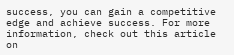success, you can gain a competitive edge and achieve success. For more information, check out this article on